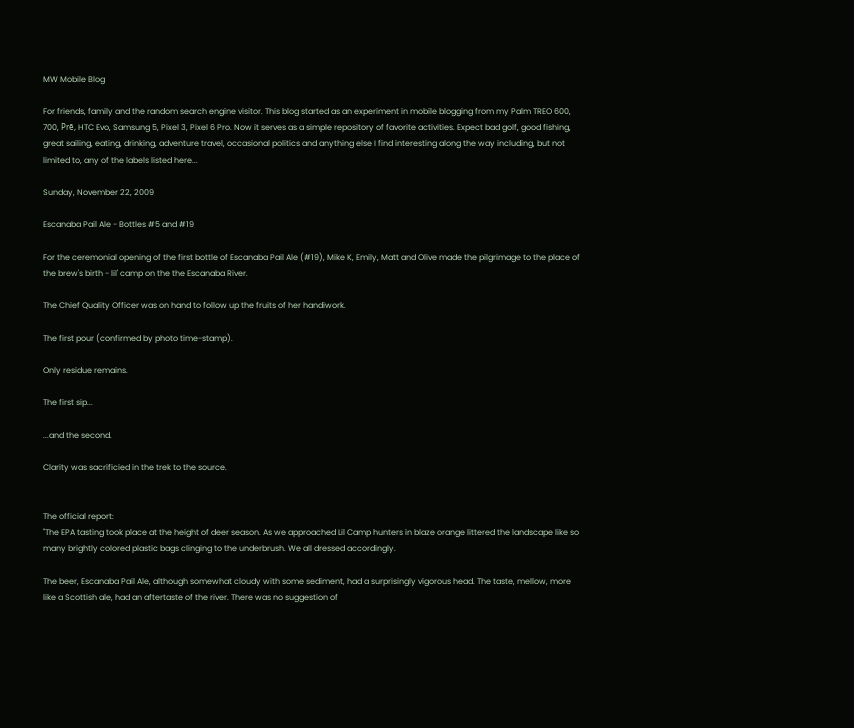MW Mobile Blog

For friends, family and the random search engine visitor. This blog started as an experiment in mobile blogging from my Palm TREO 600, 700, Prē, HTC Evo, Samsung 5, Pixel 3, Pixel 6 Pro. Now it serves as a simple repository of favorite activities. Expect bad golf, good fishing, great sailing, eating, drinking, adventure travel, occasional politics and anything else I find interesting along the way including, but not limited to, any of the labels listed here...

Sunday, November 22, 2009

Escanaba Pail Ale - Bottles #5 and #19

For the ceremonial opening of the first bottle of Escanaba Pail Ale (#19), Mike K, Emily, Matt and Olive made the pilgrimage to the place of the brew's birth - lil' camp on the the Escanaba River.

The Chief Quality Officer was on hand to follow up the fruits of her handiwork.

The first pour (confirmed by photo time-stamp).

Only residue remains.

The first sip...

...and the second.

Clarity was sacrificied in the trek to the source.


The official report:
"The EPA tasting took place at the height of deer season. As we approached Lil Camp hunters in blaze orange littered the landscape like so many brightly colored plastic bags clinging to the underbrush. We all dressed accordingly.

The beer, Escanaba Pail Ale, although somewhat cloudy with some sediment, had a surprisingly vigorous head. The taste, mellow, more like a Scottish ale, had an aftertaste of the river. There was no suggestion of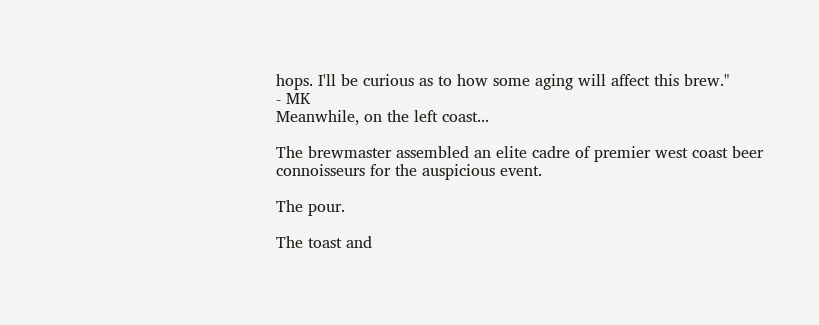hops. I'll be curious as to how some aging will affect this brew."
- MK
Meanwhile, on the left coast...

The brewmaster assembled an elite cadre of premier west coast beer connoisseurs for the auspicious event.

The pour.

The toast and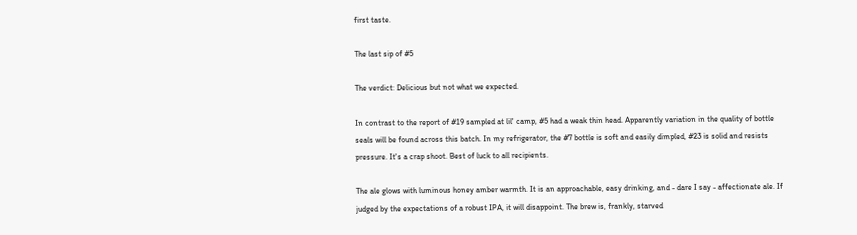first taste.

The last sip of #5

The verdict: Delicious but not what we expected.

In contrast to the report of #19 sampled at lil' camp, #5 had a weak thin head. Apparently variation in the quality of bottle seals will be found across this batch. In my refrigerator, the #7 bottle is soft and easily dimpled, #23 is solid and resists pressure. It's a crap shoot. Best of luck to all recipients.

The ale glows with luminous honey amber warmth. It is an approachable, easy drinking, and - dare I say - affectionate ale. If judged by the expectations of a robust IPA, it will disappoint. The brew is, frankly, starved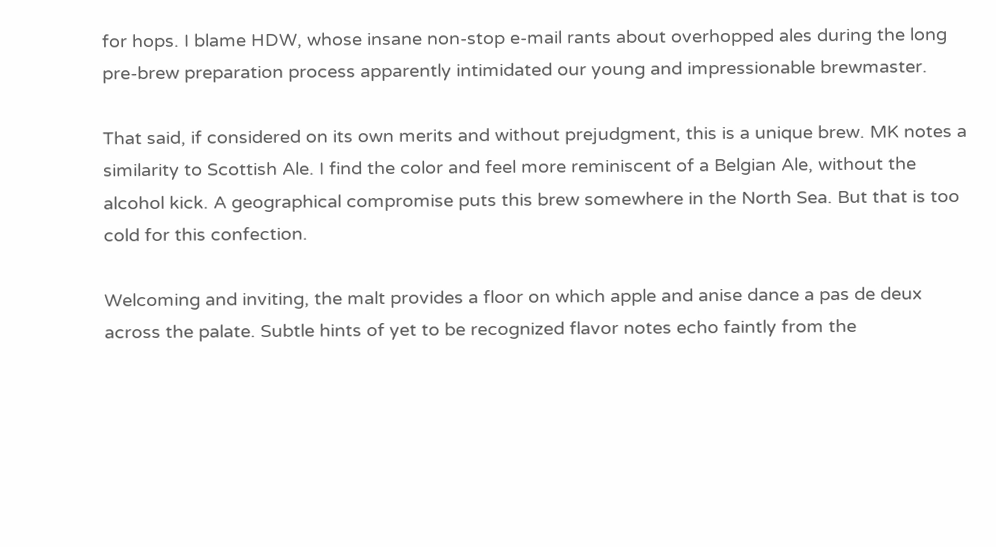for hops. I blame HDW, whose insane non-stop e-mail rants about overhopped ales during the long pre-brew preparation process apparently intimidated our young and impressionable brewmaster.

That said, if considered on its own merits and without prejudgment, this is a unique brew. MK notes a similarity to Scottish Ale. I find the color and feel more reminiscent of a Belgian Ale, without the alcohol kick. A geographical compromise puts this brew somewhere in the North Sea. But that is too cold for this confection.

Welcoming and inviting, the malt provides a floor on which apple and anise dance a pas de deux across the palate. Subtle hints of yet to be recognized flavor notes echo faintly from the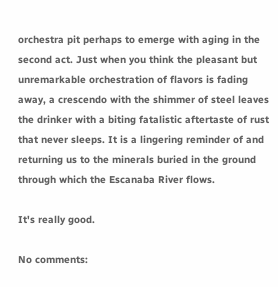orchestra pit perhaps to emerge with aging in the second act. Just when you think the pleasant but unremarkable orchestration of flavors is fading away, a crescendo with the shimmer of steel leaves the drinker with a biting fatalistic aftertaste of rust that never sleeps. It is a lingering reminder of and returning us to the minerals buried in the ground through which the Escanaba River flows.

It's really good.

No comments: